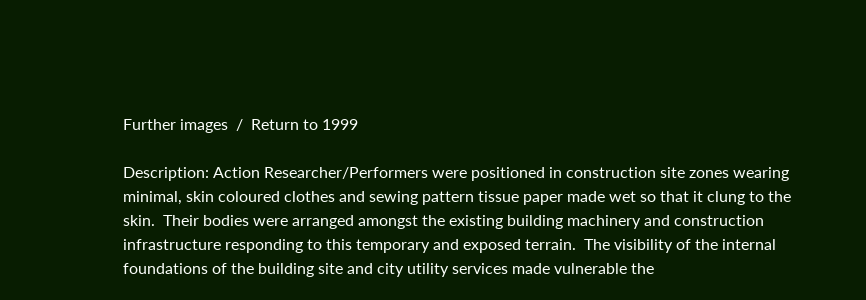Further images  /  Return to 1999

Description: Action Researcher/Performers were positioned in construction site zones wearing minimal, skin coloured clothes and sewing pattern tissue paper made wet so that it clung to the skin.  Their bodies were arranged amongst the existing building machinery and construction infrastructure responding to this temporary and exposed terrain.  The visibility of the internal foundations of the building site and city utility services made vulnerable the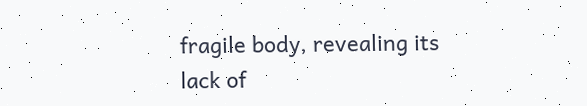fragile body, revealing its lack of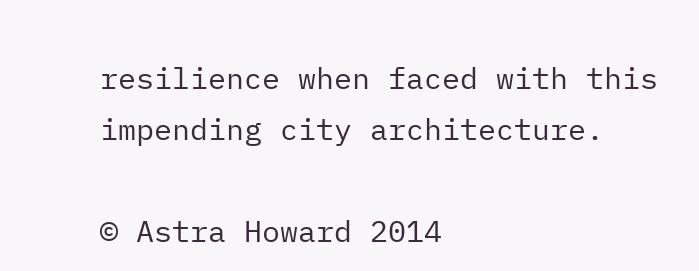resilience when faced with this impending city architecture.

© Astra Howard 2014